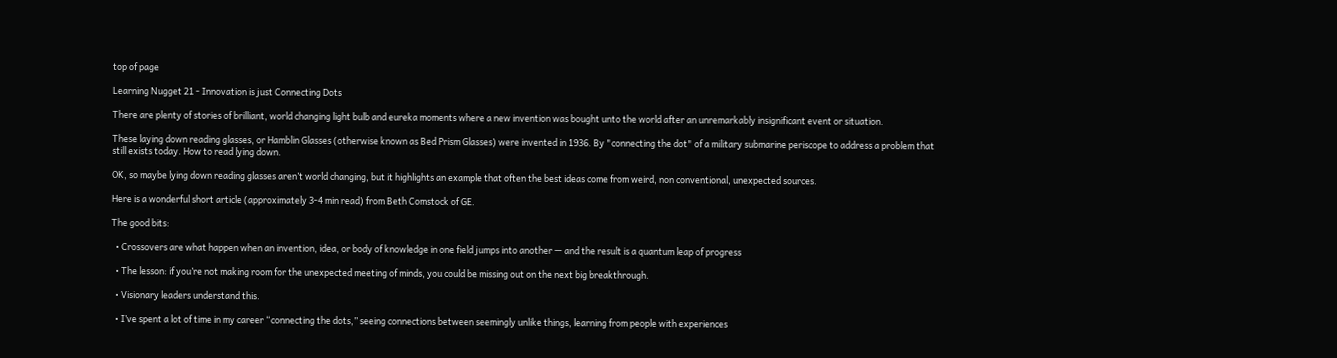top of page

Learning Nugget 21 - Innovation is just Connecting Dots

There are plenty of stories of brilliant, world changing light bulb and eureka moments where a new invention was bought unto the world after an unremarkably insignificant event or situation.

These laying down reading glasses, or Hamblin Glasses (otherwise known as Bed Prism Glasses) were invented in 1936. By "connecting the dot" of a military submarine periscope to address a problem that still exists today. How to read lying down.

OK, so maybe lying down reading glasses aren’t world changing, but it highlights an example that often the best ideas come from weird, non conventional, unexpected sources.

Here is a wonderful short article (approximately 3-4 min read) from Beth Comstock of GE.

The good bits:

  • Crossovers are what happen when an invention, idea, or body of knowledge in one field jumps into another — and the result is a quantum leap of progress

  • The lesson: if you’re not making room for the unexpected meeting of minds, you could be missing out on the next big breakthrough.

  • Visionary leaders understand this.

  • I’ve spent a lot of time in my career “connecting the dots,” seeing connections between seemingly unlike things, learning from people with experiences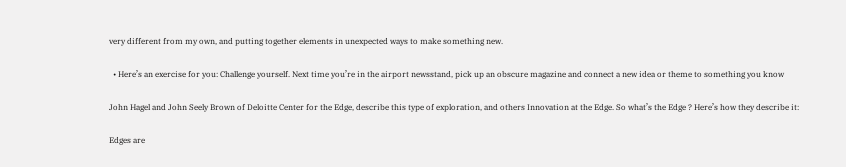very different from my own, and putting together elements in unexpected ways to make something new.

  • Here’s an exercise for you: Challenge yourself. Next time you’re in the airport newsstand, pick up an obscure magazine and connect a new idea or theme to something you know

John Hagel and John Seely Brown of Deloitte Center for the Edge, describe this type of exploration, and others Innovation at the Edge. So what’s the Edge ? Here’s how they describe it:

Edges are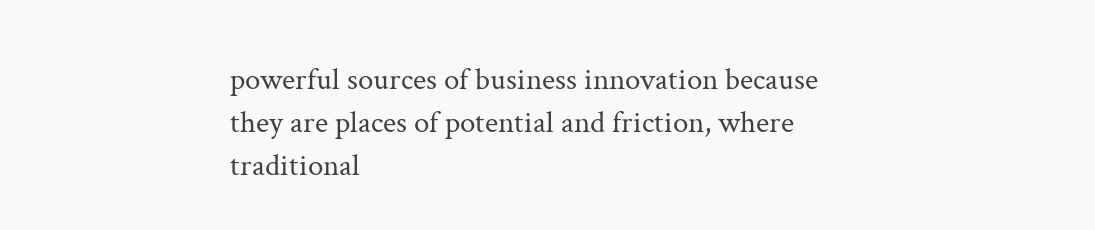powerful sources of business innovation because they are places of potential and friction, where traditional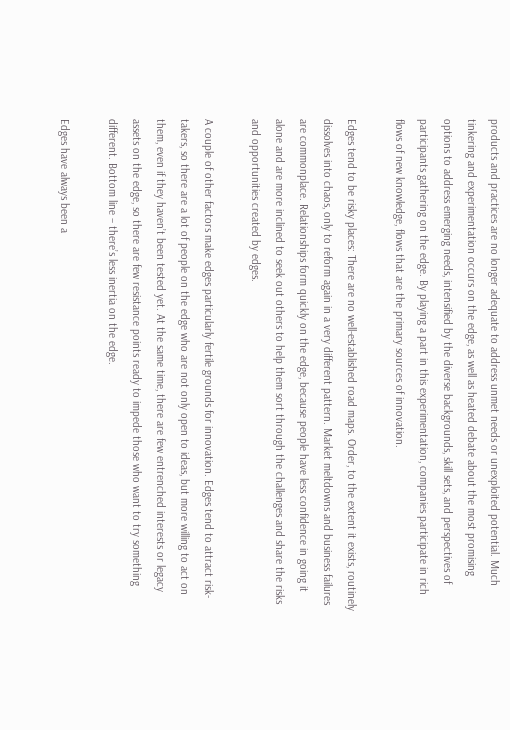products and practices are no longer adequate to address unmet needs or unexploited potential. Much tinkering and experimentation occurs on the edge, as well as heated debate about the most promising options to address emerging needs, intensified by the diverse backgrounds, skill sets, and perspectives of participants gathering on the edge. By playing a part in this experimentation, companies participate in rich flows of new knowledge, flows that are the primary sources of innovation.

Edges tend to be risky places: There are no well-established road maps. Order, to the extent it exists, routinely dissolves into chaos, only to reform again in a very different pattern. Market meltdowns and business failures are commonplace. Relationships form quickly on the edge, because people have less confidence in going it alone and are more inclined to seek out others to help them sort through the challenges and share the risks and opportunities created by edges.

A couple of other factors make edges particularly fertile grounds for innovation. Edges tend to attract risk-takers, so there are a lot of people on the edge who are not only open to ideas, but more willing to act on them, even if they haven’t been tested yet. At the same time, there are few entrenched interests or legacy assets on the edge, so there are few resistance points ready to impede those who want to try something different. Bottom line – there’s less inertia on the edge.

Edges have always been a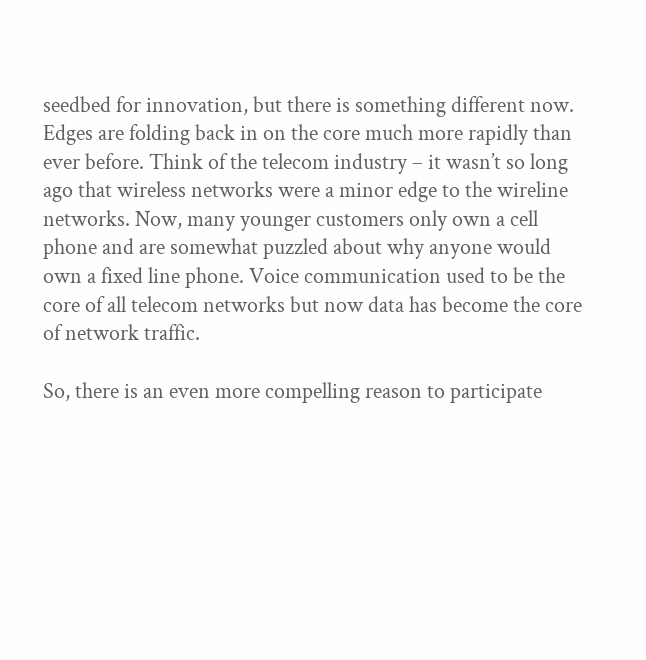seedbed for innovation, but there is something different now. Edges are folding back in on the core much more rapidly than ever before. Think of the telecom industry – it wasn’t so long ago that wireless networks were a minor edge to the wireline networks. Now, many younger customers only own a cell phone and are somewhat puzzled about why anyone would own a fixed line phone. Voice communication used to be the core of all telecom networks but now data has become the core of network traffic.

So, there is an even more compelling reason to participate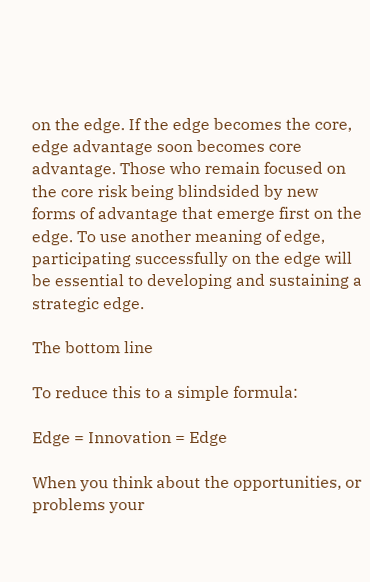on the edge. If the edge becomes the core, edge advantage soon becomes core advantage. Those who remain focused on the core risk being blindsided by new forms of advantage that emerge first on the edge. To use another meaning of edge, participating successfully on the edge will be essential to developing and sustaining a strategic edge.

The bottom line

To reduce this to a simple formula:

Edge = Innovation = Edge

When you think about the opportunities, or problems your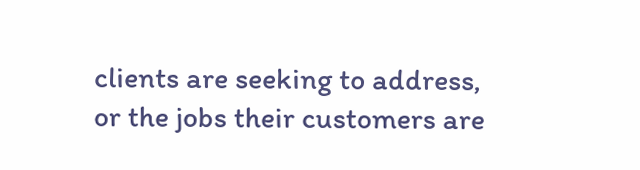clients are seeking to address, or the jobs their customers are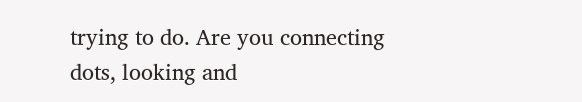trying to do. Are you connecting dots, looking and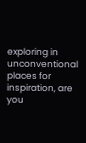exploring in unconventional places for inspiration, are you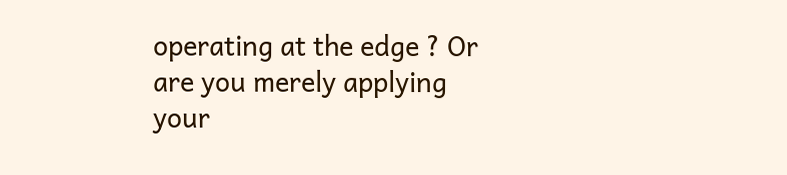operating at the edge ? Or are you merely applying your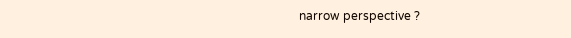narrow perspective ?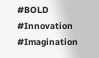#BOLD #Innovation #Imagination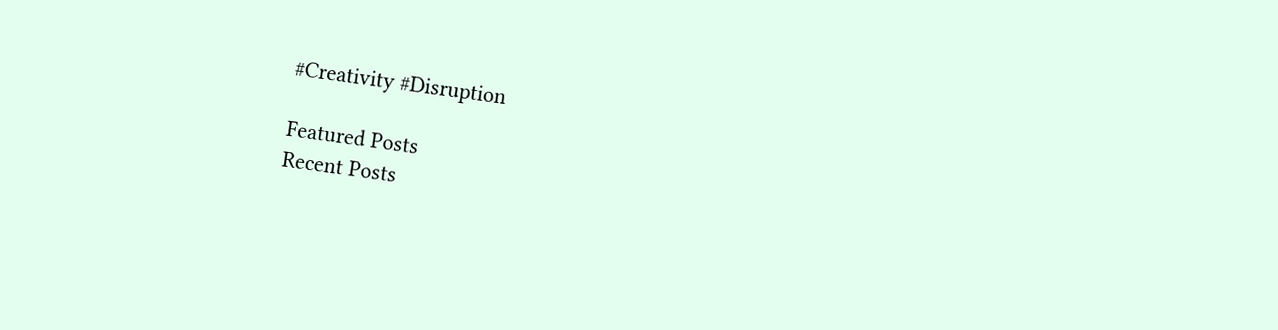#Creativity #Disruption

Featured Posts
Recent Posts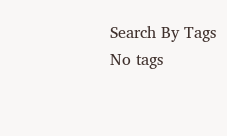Search By Tags
No tags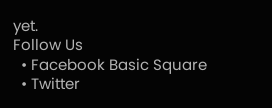yet.
Follow Us
  • Facebook Basic Square
  • Twitter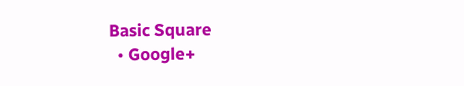Basic Square
  • Google+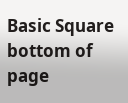Basic Square
bottom of page